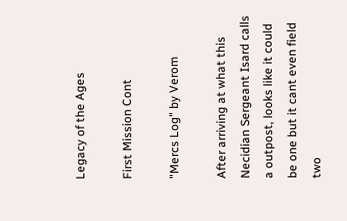Legacy of the Ages

First Mission Cont

"Mercs Log" by Verom

After arriving at what this Necidian Sergeant Isard calls a outpost, looks like it could be one but it cant even field two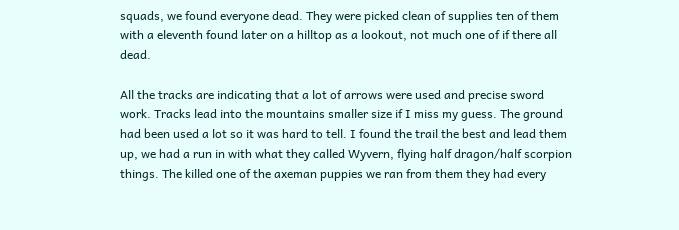squads, we found everyone dead. They were picked clean of supplies ten of them with a eleventh found later on a hilltop as a lookout, not much one of if there all dead.

All the tracks are indicating that a lot of arrows were used and precise sword work. Tracks lead into the mountains smaller size if I miss my guess. The ground had been used a lot so it was hard to tell. I found the trail the best and lead them up, we had a run in with what they called Wyvern, flying half dragon/half scorpion things. The killed one of the axeman puppies we ran from them they had every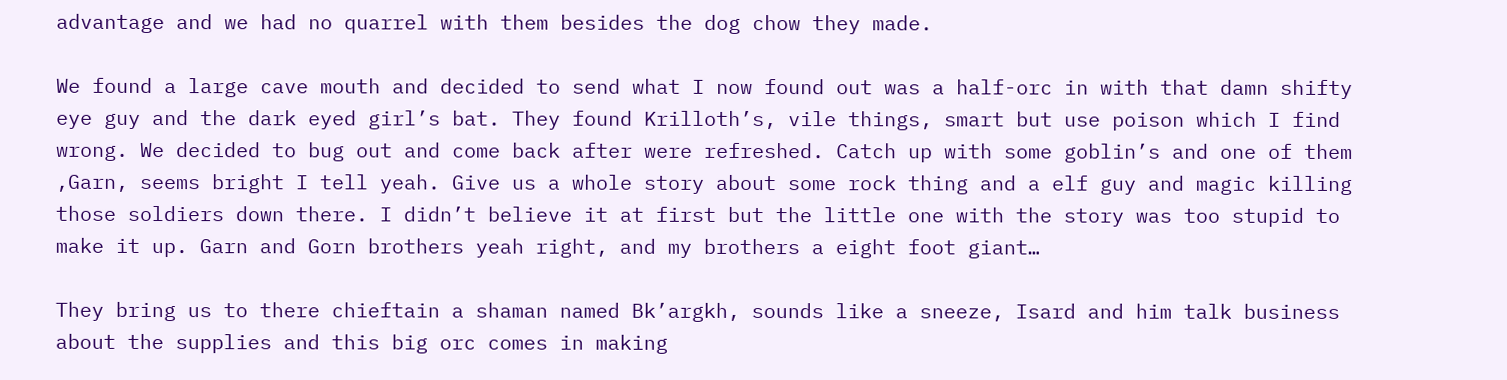advantage and we had no quarrel with them besides the dog chow they made.

We found a large cave mouth and decided to send what I now found out was a half-orc in with that damn shifty eye guy and the dark eyed girl’s bat. They found Krilloth’s, vile things, smart but use poison which I find wrong. We decided to bug out and come back after were refreshed. Catch up with some goblin’s and one of them ,Garn, seems bright I tell yeah. Give us a whole story about some rock thing and a elf guy and magic killing those soldiers down there. I didn’t believe it at first but the little one with the story was too stupid to make it up. Garn and Gorn brothers yeah right, and my brothers a eight foot giant…

They bring us to there chieftain a shaman named Bk’argkh, sounds like a sneeze, Isard and him talk business about the supplies and this big orc comes in making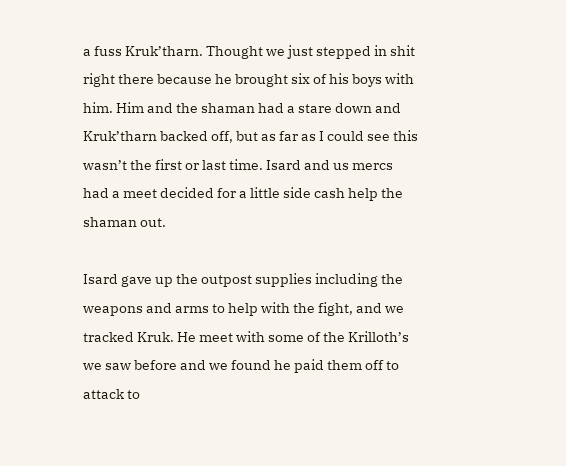a fuss Kruk’tharn. Thought we just stepped in shit right there because he brought six of his boys with him. Him and the shaman had a stare down and Kruk’tharn backed off, but as far as I could see this wasn’t the first or last time. Isard and us mercs had a meet decided for a little side cash help the shaman out.

Isard gave up the outpost supplies including the weapons and arms to help with the fight, and we tracked Kruk. He meet with some of the Krilloth’s we saw before and we found he paid them off to attack to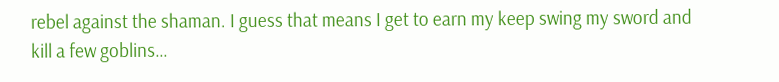rebel against the shaman. I guess that means I get to earn my keep swing my sword and kill a few goblins…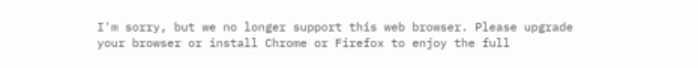I'm sorry, but we no longer support this web browser. Please upgrade your browser or install Chrome or Firefox to enjoy the full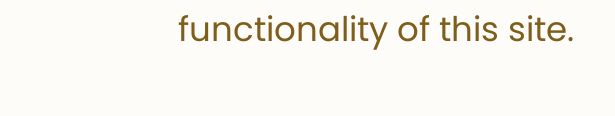functionality of this site.